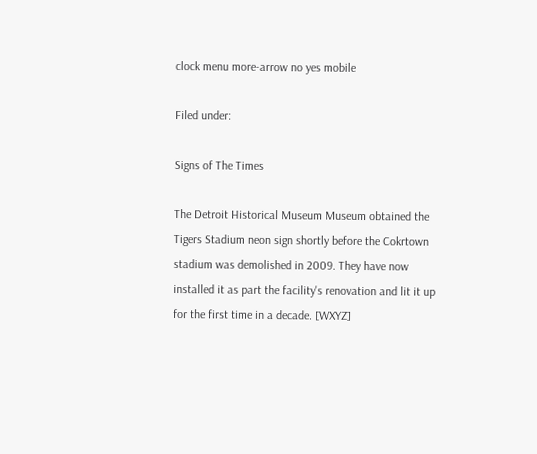clock menu more-arrow no yes mobile

Filed under:

Signs of The Times

The Detroit Historical Museum Museum obtained the Tigers Stadium neon sign shortly before the Cokrtown stadium was demolished in 2009. They have now installed it as part the facility's renovation and lit it up for the first time in a decade. [WXYZ]